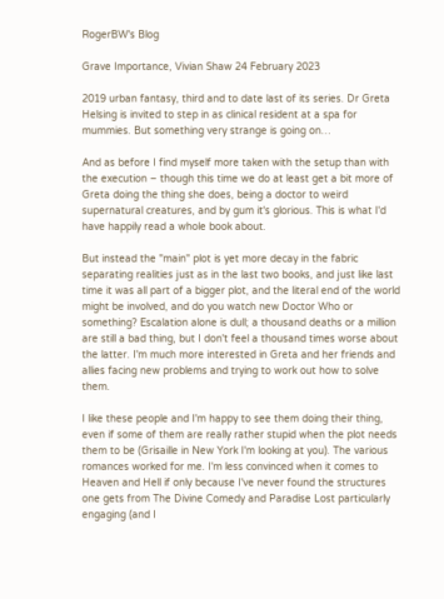RogerBW's Blog

Grave Importance, Vivian Shaw 24 February 2023

2019 urban fantasy, third and to date last of its series. Dr Greta Helsing is invited to step in as clinical resident at a spa for mummies. But something very strange is going on…

And as before I find myself more taken with the setup than with the execution – though this time we do at least get a bit more of Greta doing the thing she does, being a doctor to weird supernatural creatures, and by gum it's glorious. This is what I'd have happily read a whole book about.

But instead the "main" plot is yet more decay in the fabric separating realities just as in the last two books, and just like last time it was all part of a bigger plot, and the literal end of the world might be involved, and do you watch new Doctor Who or something? Escalation alone is dull; a thousand deaths or a million are still a bad thing, but I don't feel a thousand times worse about the latter. I'm much more interested in Greta and her friends and allies facing new problems and trying to work out how to solve them.

I like these people and I'm happy to see them doing their thing, even if some of them are really rather stupid when the plot needs them to be (Grisaille in New York I'm looking at you). The various romances worked for me. I'm less convinced when it comes to Heaven and Hell if only because I've never found the structures one gets from The Divine Comedy and Paradise Lost particularly engaging (and I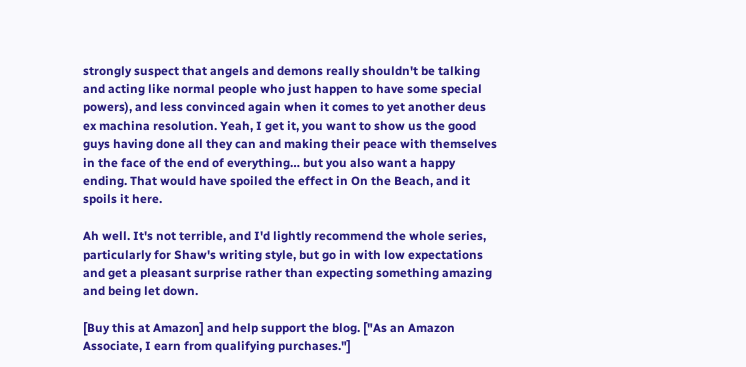strongly suspect that angels and demons really shouldn't be talking and acting like normal people who just happen to have some special powers), and less convinced again when it comes to yet another deus ex machina resolution. Yeah, I get it, you want to show us the good guys having done all they can and making their peace with themselves in the face of the end of everything… but you also want a happy ending. That would have spoiled the effect in On the Beach, and it spoils it here.

Ah well. It's not terrible, and I'd lightly recommend the whole series, particularly for Shaw's writing style, but go in with low expectations and get a pleasant surprise rather than expecting something amazing and being let down.

[Buy this at Amazon] and help support the blog. ["As an Amazon Associate, I earn from qualifying purchases."]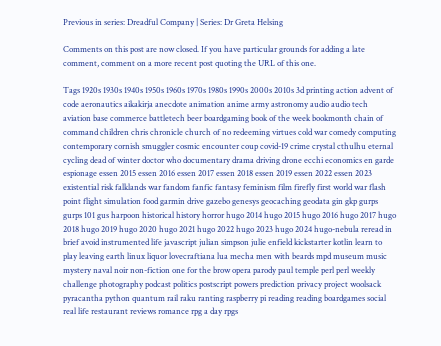Previous in series: Dreadful Company | Series: Dr Greta Helsing

Comments on this post are now closed. If you have particular grounds for adding a late comment, comment on a more recent post quoting the URL of this one.

Tags 1920s 1930s 1940s 1950s 1960s 1970s 1980s 1990s 2000s 2010s 3d printing action advent of code aeronautics aikakirja anecdote animation anime army astronomy audio audio tech aviation base commerce battletech beer boardgaming book of the week bookmonth chain of command children chris chronicle church of no redeeming virtues cold war comedy computing contemporary cornish smuggler cosmic encounter coup covid-19 crime crystal cthulhu eternal cycling dead of winter doctor who documentary drama driving drone ecchi economics en garde espionage essen 2015 essen 2016 essen 2017 essen 2018 essen 2019 essen 2022 essen 2023 existential risk falklands war fandom fanfic fantasy feminism film firefly first world war flash point flight simulation food garmin drive gazebo genesys geocaching geodata gin gkp gurps gurps 101 gus harpoon historical history horror hugo 2014 hugo 2015 hugo 2016 hugo 2017 hugo 2018 hugo 2019 hugo 2020 hugo 2021 hugo 2022 hugo 2023 hugo 2024 hugo-nebula reread in brief avoid instrumented life javascript julian simpson julie enfield kickstarter kotlin learn to play leaving earth linux liquor lovecraftiana lua mecha men with beards mpd museum music mystery naval noir non-fiction one for the brow opera parody paul temple perl perl weekly challenge photography podcast politics postscript powers prediction privacy project woolsack pyracantha python quantum rail raku ranting raspberry pi reading reading boardgames social real life restaurant reviews romance rpg a day rpgs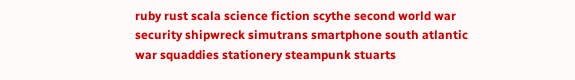ruby rust scala science fiction scythe second world war security shipwreck simutrans smartphone south atlantic war squaddies stationery steampunk stuarts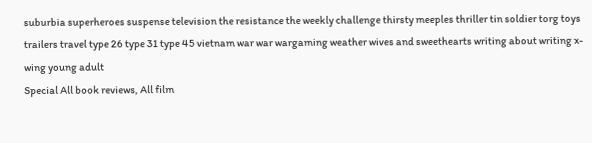suburbia superheroes suspense television the resistance the weekly challenge thirsty meeples thriller tin soldier torg toys trailers travel type 26 type 31 type 45 vietnam war war wargaming weather wives and sweethearts writing about writing x-wing young adult
Special All book reviews, All film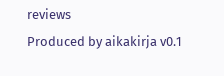reviews
Produced by aikakirja v0.1